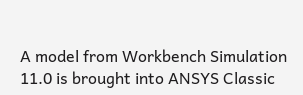A model from Workbench Simulation 11.0 is brought into ANSYS Classic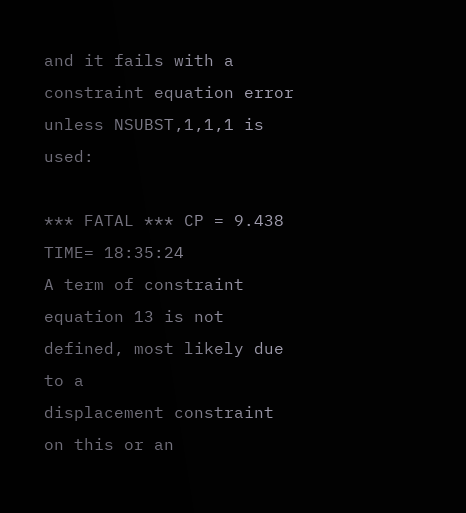and it fails with a constraint equation error unless NSUBST,1,1,1 is used:

*** FATAL *** CP = 9.438 TIME= 18:35:24
A term of constraint equation 13 is not defined, most likely due to a
displacement constraint on this or an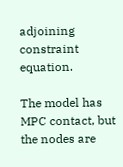adjoining constraint equation.

The model has MPC contact, but the nodes are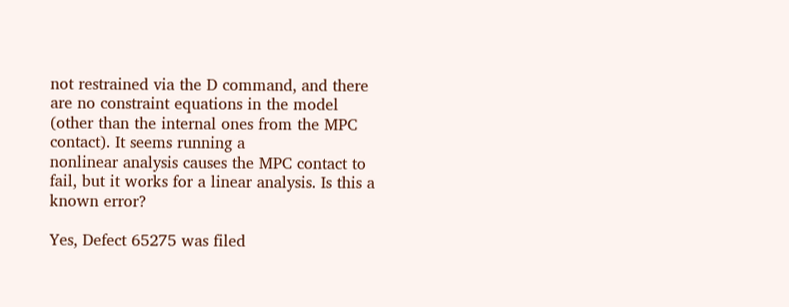not restrained via the D command, and there are no constraint equations in the model (other than the internal ones from the MPC contact). It seems running a
nonlinear analysis causes the MPC contact to fail, but it works for a linear analysis. Is this a known error?

Yes, Defect 65275 was filed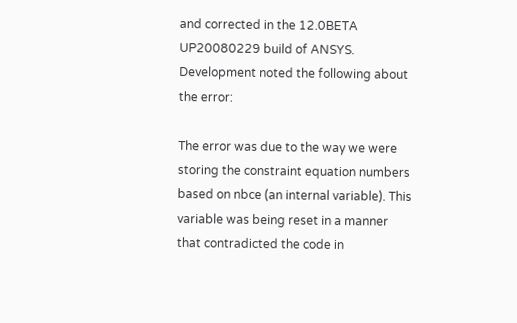and corrected in the 12.0BETA UP20080229 build of ANSYS. Development noted the following about the error:

The error was due to the way we were storing the constraint equation numbers based on nbce (an internal variable). This variable was being reset in a manner that contradicted the code in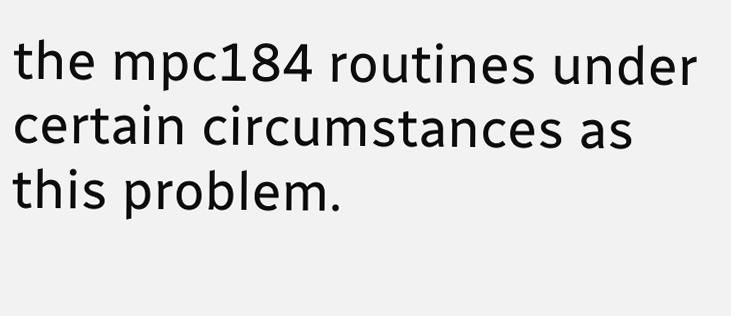the mpc184 routines under certain circumstances as this problem.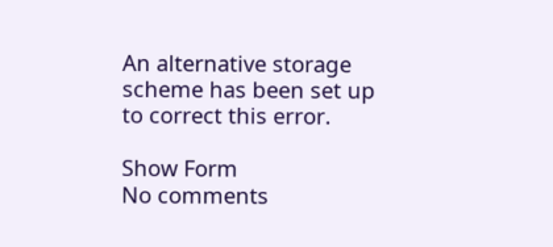An alternative storage scheme has been set up to correct this error.

Show Form
No comments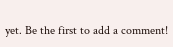yet. Be the first to add a comment!